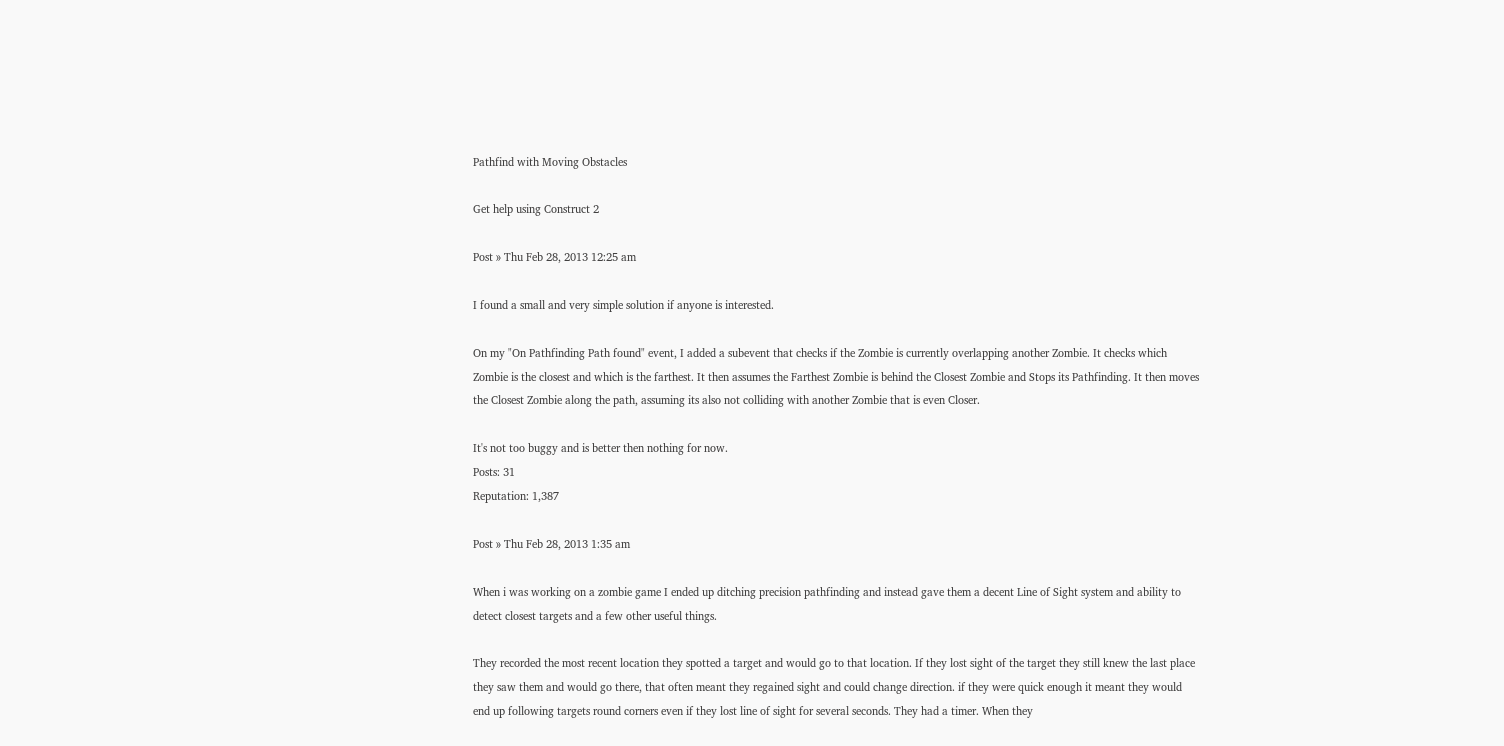Pathfind with Moving Obstacles

Get help using Construct 2

Post » Thu Feb 28, 2013 12:25 am

I found a small and very simple solution if anyone is interested.

On my "On Pathfinding Path found" event, I added a subevent that checks if the Zombie is currently overlapping another Zombie. It checks which Zombie is the closest and which is the farthest. It then assumes the Farthest Zombie is behind the Closest Zombie and Stops its Pathfinding. It then moves the Closest Zombie along the path, assuming its also not colliding with another Zombie that is even Closer.

It's not too buggy and is better then nothing for now.
Posts: 31
Reputation: 1,387

Post » Thu Feb 28, 2013 1:35 am

When i was working on a zombie game I ended up ditching precision pathfinding and instead gave them a decent Line of Sight system and ability to detect closest targets and a few other useful things.

They recorded the most recent location they spotted a target and would go to that location. If they lost sight of the target they still knew the last place they saw them and would go there, that often meant they regained sight and could change direction. if they were quick enough it meant they would end up following targets round corners even if they lost line of sight for several seconds. They had a timer. When they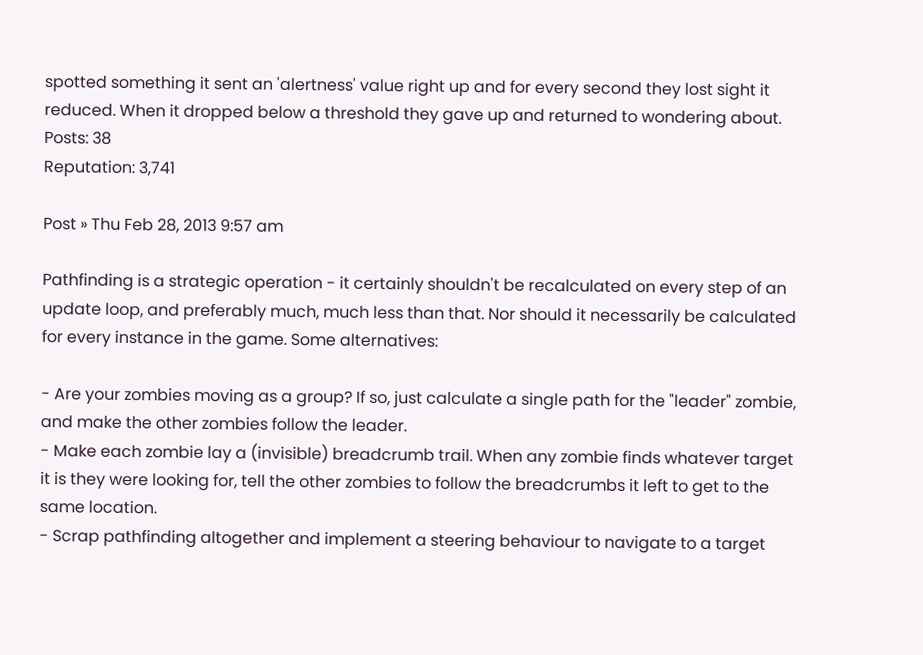spotted something it sent an 'alertness' value right up and for every second they lost sight it reduced. When it dropped below a threshold they gave up and returned to wondering about.
Posts: 38
Reputation: 3,741

Post » Thu Feb 28, 2013 9:57 am

Pathfinding is a strategic operation - it certainly shouldn't be recalculated on every step of an update loop, and preferably much, much less than that. Nor should it necessarily be calculated for every instance in the game. Some alternatives:

- Are your zombies moving as a group? If so, just calculate a single path for the "leader" zombie, and make the other zombies follow the leader.
- Make each zombie lay a (invisible) breadcrumb trail. When any zombie finds whatever target it is they were looking for, tell the other zombies to follow the breadcrumbs it left to get to the same location.
- Scrap pathfinding altogether and implement a steering behaviour to navigate to a target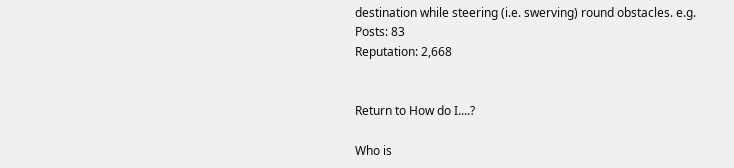destination while steering (i.e. swerving) round obstacles. e.g.
Posts: 83
Reputation: 2,668


Return to How do I....?

Who is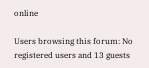online

Users browsing this forum: No registered users and 13 guests